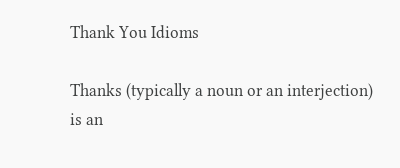Thank You Idioms

Thanks (typically a noun or an interjection) is an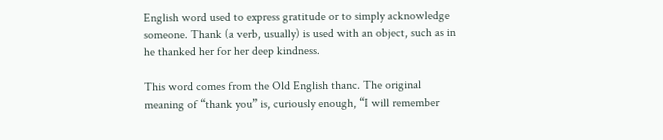English word used to express gratitude or to simply acknowledge someone. Thank (a verb, usually) is used with an object, such as in he thanked her for her deep kindness.

This word comes from the Old English thanc. The original meaning of “thank you” is, curiously enough, “I will remember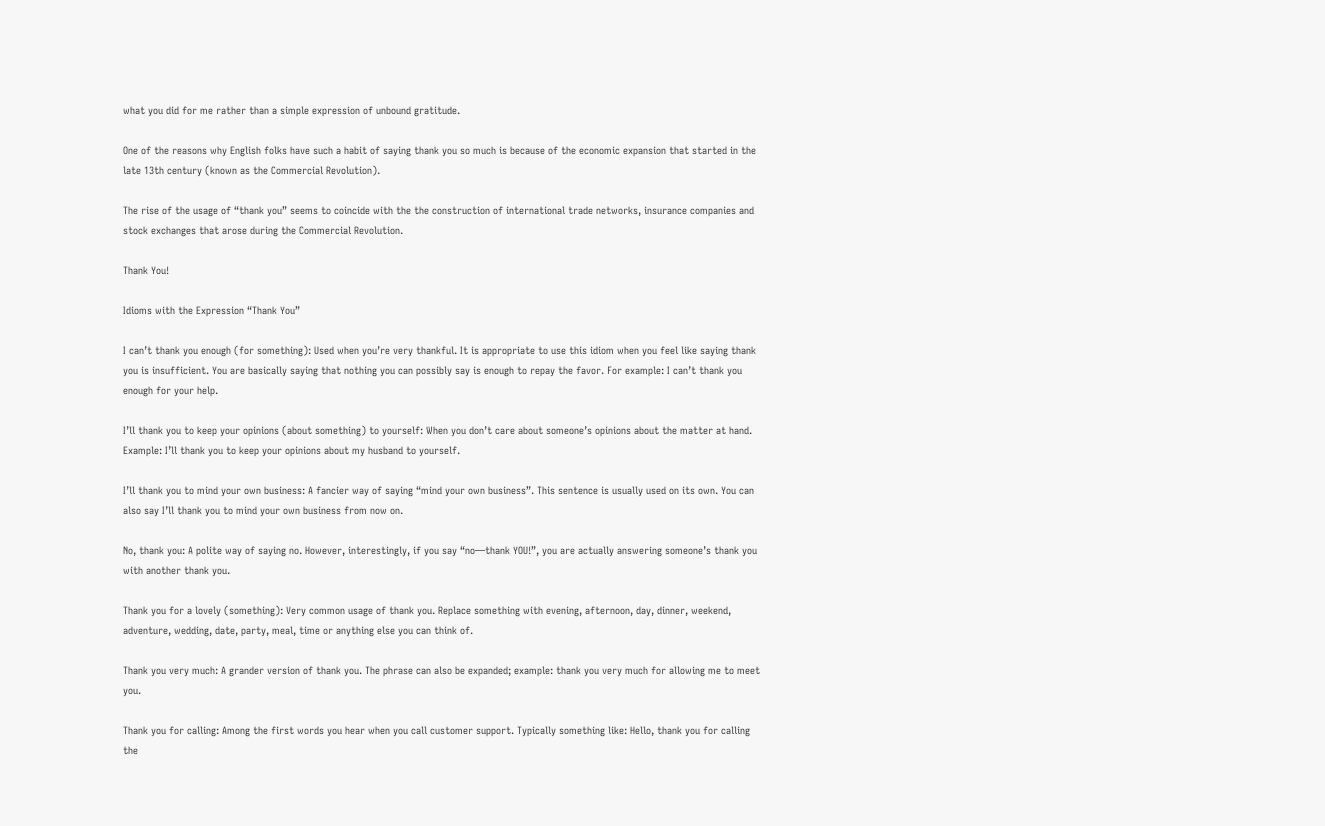what you did for me rather than a simple expression of unbound gratitude.

One of the reasons why English folks have such a habit of saying thank you so much is because of the economic expansion that started in the late 13th century (known as the Commercial Revolution).

The rise of the usage of “thank you” seems to coincide with the the construction of international trade networks, insurance companies and stock exchanges that arose during the Commercial Revolution.

Thank You!

Idioms with the Expression “Thank You”

I can’t thank you enough (for something): Used when you’re very thankful. It is appropriate to use this idiom when you feel like saying thank you is insufficient. You are basically saying that nothing you can possibly say is enough to repay the favor. For example: I can’t thank you enough for your help.

I’ll thank you to keep your opinions (about something) to yourself: When you don’t care about someone’s opinions about the matter at hand. Example: I’ll thank you to keep your opinions about my husband to yourself.

I’ll thank you to mind your own business: A fancier way of saying “mind your own business”. This sentence is usually used on its own. You can also say I’ll thank you to mind your own business from now on.

No, thank you: A polite way of saying no. However, interestingly, if you say “no—thank YOU!”, you are actually answering someone’s thank you with another thank you.

Thank you for a lovely (something): Very common usage of thank you. Replace something with evening, afternoon, day, dinner, weekend, adventure, wedding, date, party, meal, time or anything else you can think of.

Thank you very much: A grander version of thank you. The phrase can also be expanded; example: thank you very much for allowing me to meet you.

Thank you for calling: Among the first words you hear when you call customer support. Typically something like: Hello, thank you for calling the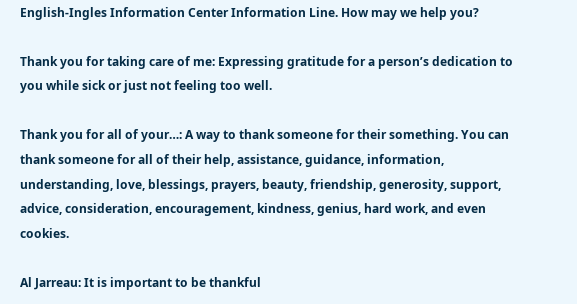English-Ingles Information Center Information Line. How may we help you?

Thank you for taking care of me: Expressing gratitude for a person’s dedication to you while sick or just not feeling too well.

Thank you for all of your…: A way to thank someone for their something. You can thank someone for all of their help, assistance, guidance, information, understanding, love, blessings, prayers, beauty, friendship, generosity, support, advice, consideration, encouragement, kindness, genius, hard work, and even cookies.

Al Jarreau: It is important to be thankful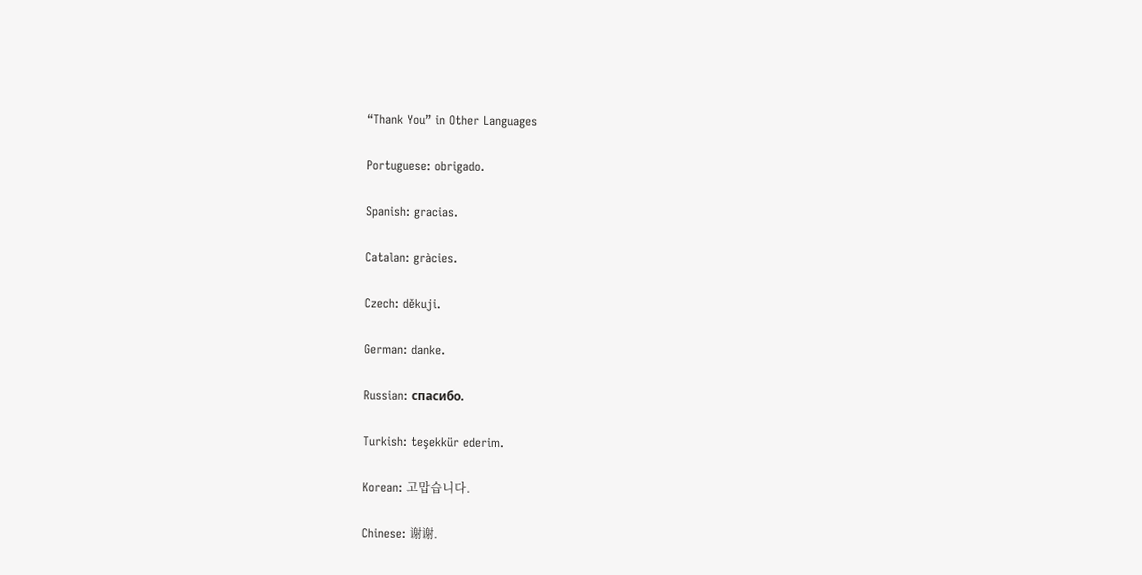“Thank You” in Other Languages

Portuguese: obrigado.

Spanish: gracias.

Catalan: gràcies.

Czech: děkuji.

German: danke.

Russian: cпасибо.

Turkish: teşekkür ederim.

Korean: 고맙습니다.

Chinese: 谢谢.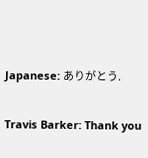Japanese: ありがとう.

Travis Barker: Thank you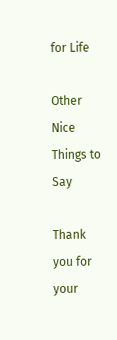for Life

Other Nice Things to Say

Thank you for your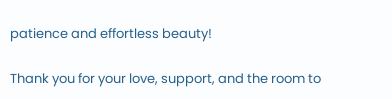patience and effortless beauty!

Thank you for your love, support, and the room to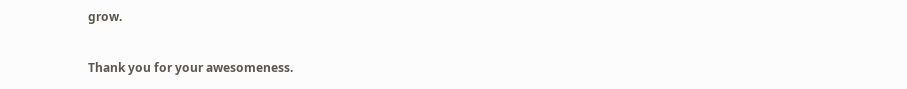grow.

Thank you for your awesomeness.